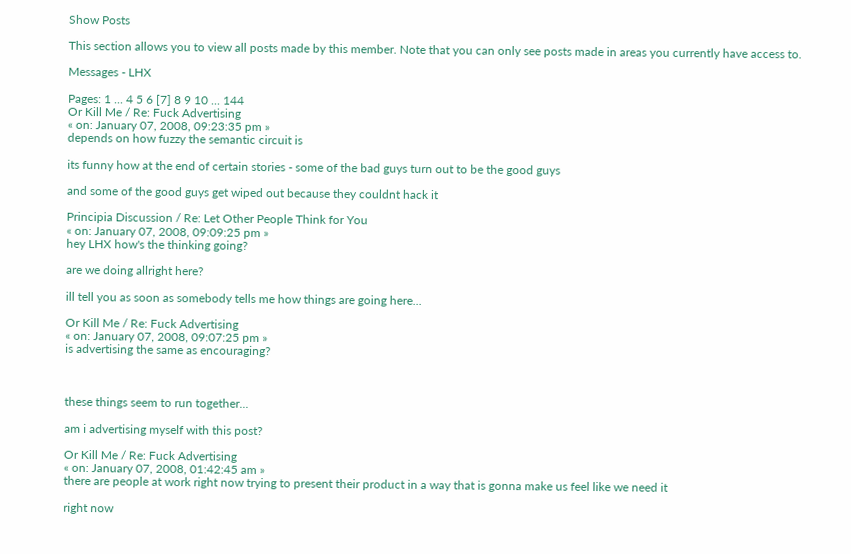Show Posts

This section allows you to view all posts made by this member. Note that you can only see posts made in areas you currently have access to.

Messages - LHX

Pages: 1 ... 4 5 6 [7] 8 9 10 ... 144
Or Kill Me / Re: Fuck Advertising
« on: January 07, 2008, 09:23:35 pm »
depends on how fuzzy the semantic circuit is

its funny how at the end of certain stories - some of the bad guys turn out to be the good guys

and some of the good guys get wiped out because they couldnt hack it

Principia Discussion / Re: Let Other People Think for You
« on: January 07, 2008, 09:09:25 pm »
hey LHX how's the thinking going?

are we doing allright here?

ill tell you as soon as somebody tells me how things are going here...

Or Kill Me / Re: Fuck Advertising
« on: January 07, 2008, 09:07:25 pm »
is advertising the same as encouraging?



these things seem to run together...

am i advertising myself with this post?

Or Kill Me / Re: Fuck Advertising
« on: January 07, 2008, 01:42:45 am »
there are people at work right now trying to present their product in a way that is gonna make us feel like we need it

right now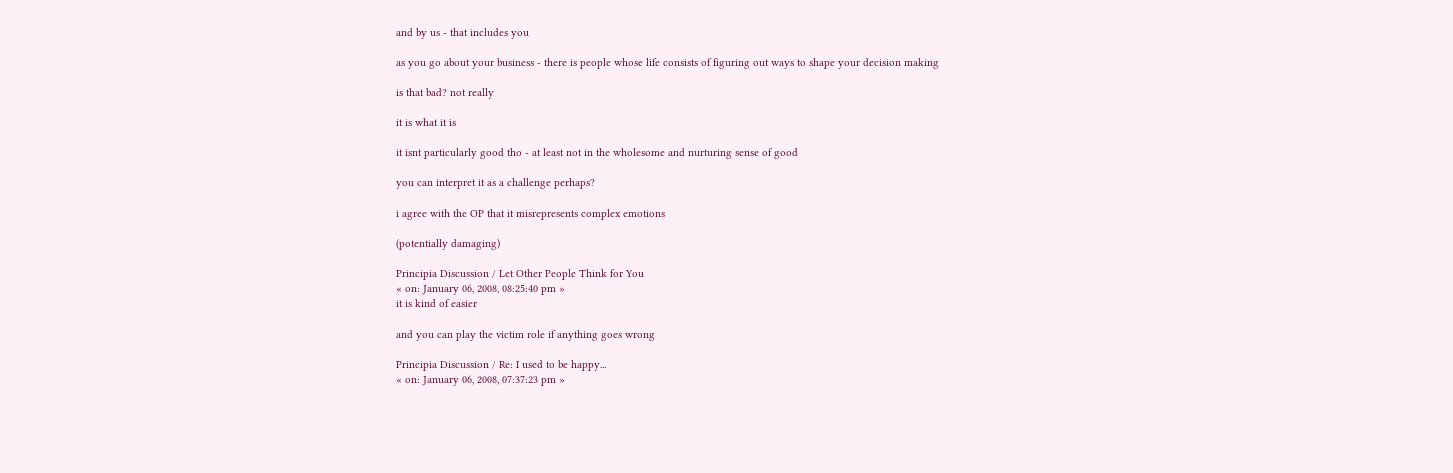and by us - that includes you

as you go about your business - there is people whose life consists of figuring out ways to shape your decision making

is that bad? not really

it is what it is

it isnt particularly good tho - at least not in the wholesome and nurturing sense of good

you can interpret it as a challenge perhaps?

i agree with the OP that it misrepresents complex emotions

(potentially damaging)

Principia Discussion / Let Other People Think for You
« on: January 06, 2008, 08:25:40 pm »
it is kind of easier

and you can play the victim role if anything goes wrong

Principia Discussion / Re: I used to be happy...
« on: January 06, 2008, 07:37:23 pm »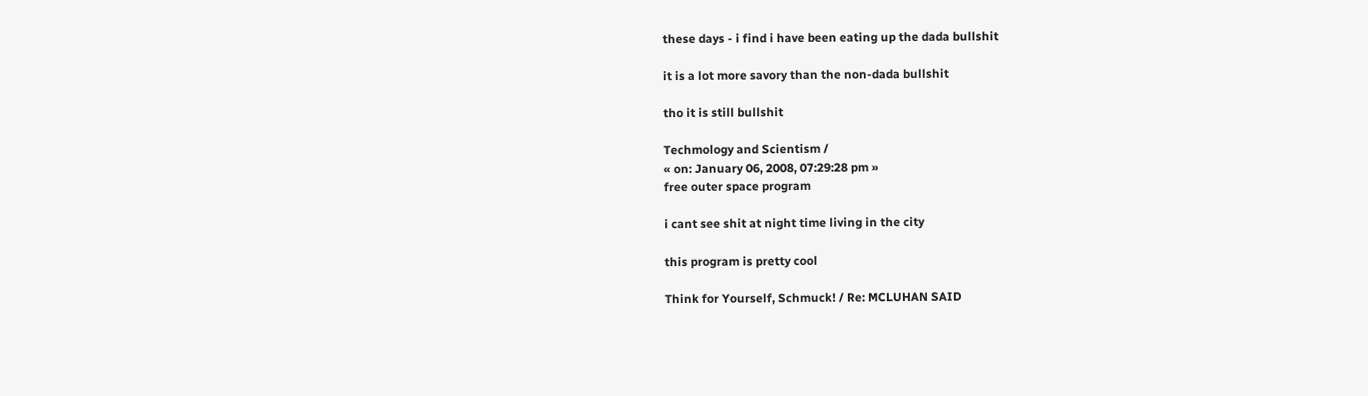these days - i find i have been eating up the dada bullshit

it is a lot more savory than the non-dada bullshit

tho it is still bullshit

Techmology and Scientism /
« on: January 06, 2008, 07:29:28 pm »
free outer space program

i cant see shit at night time living in the city

this program is pretty cool

Think for Yourself, Schmuck! / Re: MCLUHAN SAID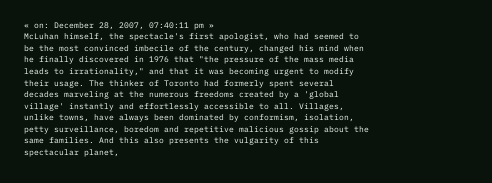« on: December 28, 2007, 07:40:11 pm »
McLuhan himself, the spectacle's first apologist, who had seemed to be the most convinced imbecile of the century, changed his mind when he finally discovered in 1976 that "the pressure of the mass media leads to irrationality," and that it was becoming urgent to modify their usage. The thinker of Toronto had formerly spent several decades marveling at the numerous freedoms created by a 'global village' instantly and effortlessly accessible to all. Villages, unlike towns, have always been dominated by conformism, isolation, petty surveillance, boredom and repetitive malicious gossip about the same families. And this also presents the vulgarity of this spectacular planet,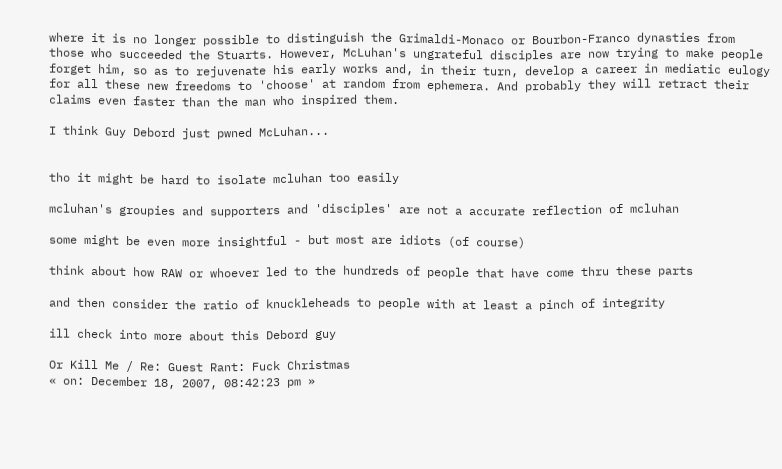where it is no longer possible to distinguish the Grimaldi-Monaco or Bourbon-Franco dynasties from those who succeeded the Stuarts. However, McLuhan's ungrateful disciples are now trying to make people forget him, so as to rejuvenate his early works and, in their turn, develop a career in mediatic eulogy for all these new freedoms to 'choose' at random from ephemera. And probably they will retract their claims even faster than the man who inspired them.

I think Guy Debord just pwned McLuhan...


tho it might be hard to isolate mcluhan too easily

mcluhan's groupies and supporters and 'disciples' are not a accurate reflection of mcluhan

some might be even more insightful - but most are idiots (of course)

think about how RAW or whoever led to the hundreds of people that have come thru these parts

and then consider the ratio of knuckleheads to people with at least a pinch of integrity

ill check into more about this Debord guy

Or Kill Me / Re: Guest Rant: Fuck Christmas
« on: December 18, 2007, 08:42:23 pm »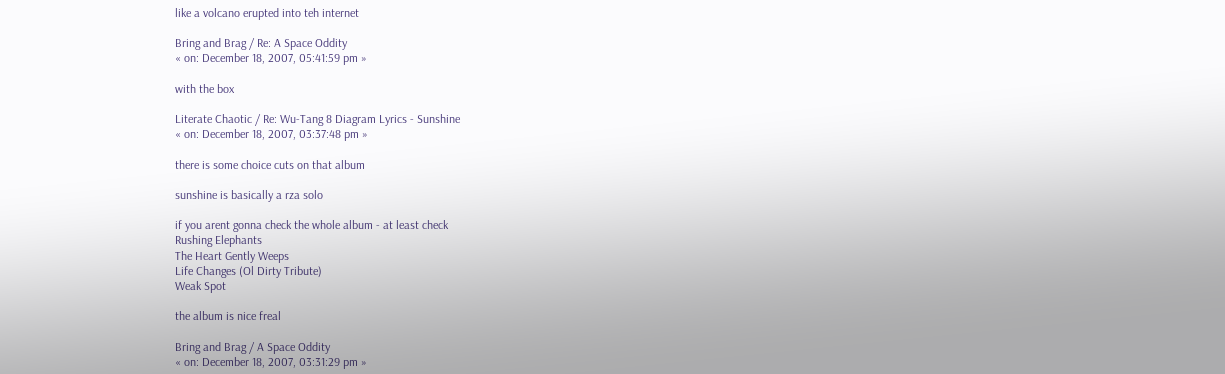like a volcano erupted into teh internet

Bring and Brag / Re: A Space Oddity
« on: December 18, 2007, 05:41:59 pm »

with the box

Literate Chaotic / Re: Wu-Tang 8 Diagram Lyrics - Sunshine
« on: December 18, 2007, 03:37:48 pm »

there is some choice cuts on that album

sunshine is basically a rza solo

if you arent gonna check the whole album - at least check
Rushing Elephants
The Heart Gently Weeps
Life Changes (Ol Dirty Tribute)
Weak Spot

the album is nice freal

Bring and Brag / A Space Oddity
« on: December 18, 2007, 03:31:29 pm »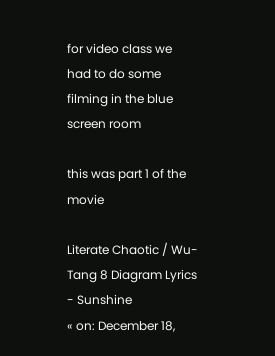for video class we had to do some filming in the blue screen room

this was part 1 of the movie

Literate Chaotic / Wu-Tang 8 Diagram Lyrics - Sunshine
« on: December 18,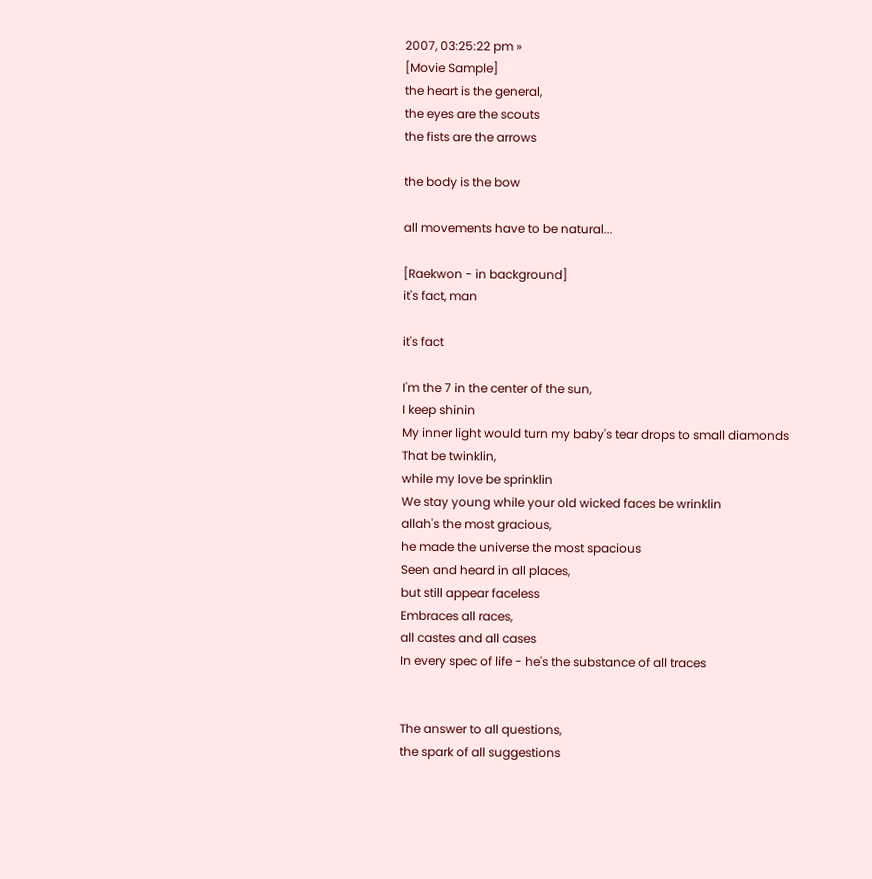2007, 03:25:22 pm »
[Movie Sample]
the heart is the general,
the eyes are the scouts
the fists are the arrows

the body is the bow

all movements have to be natural...

[Raekwon - in background]
it's fact, man

it's fact

I'm the 7 in the center of the sun,
I keep shinin
My inner light would turn my baby's tear drops to small diamonds
That be twinklin,
while my love be sprinklin
We stay young while your old wicked faces be wrinklin
allah's the most gracious,
he made the universe the most spacious
Seen and heard in all places,
but still appear faceless
Embraces all races,
all castes and all cases
In every spec of life - he's the substance of all traces


The answer to all questions,
the spark of all suggestions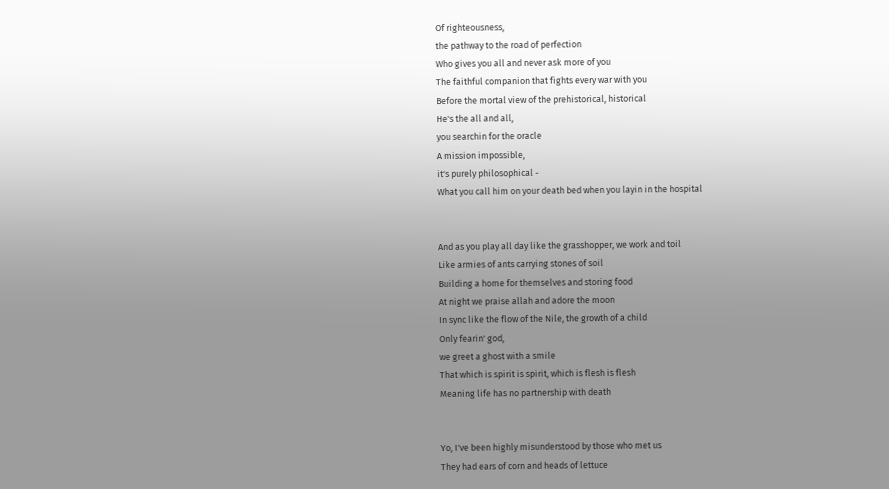Of righteousness,
the pathway to the road of perfection
Who gives you all and never ask more of you
The faithful companion that fights every war with you
Before the mortal view of the prehistorical, historical
He's the all and all,
you searchin for the oracle
A mission impossible,
it's purely philosophical -
What you call him on your death bed when you layin in the hospital


And as you play all day like the grasshopper, we work and toil
Like armies of ants carrying stones of soil
Building a home for themselves and storing food
At night we praise allah and adore the moon
In sync like the flow of the Nile, the growth of a child
Only fearin' god,
we greet a ghost with a smile
That which is spirit is spirit, which is flesh is flesh
Meaning life has no partnership with death


Yo, I've been highly misunderstood by those who met us
They had ears of corn and heads of lettuce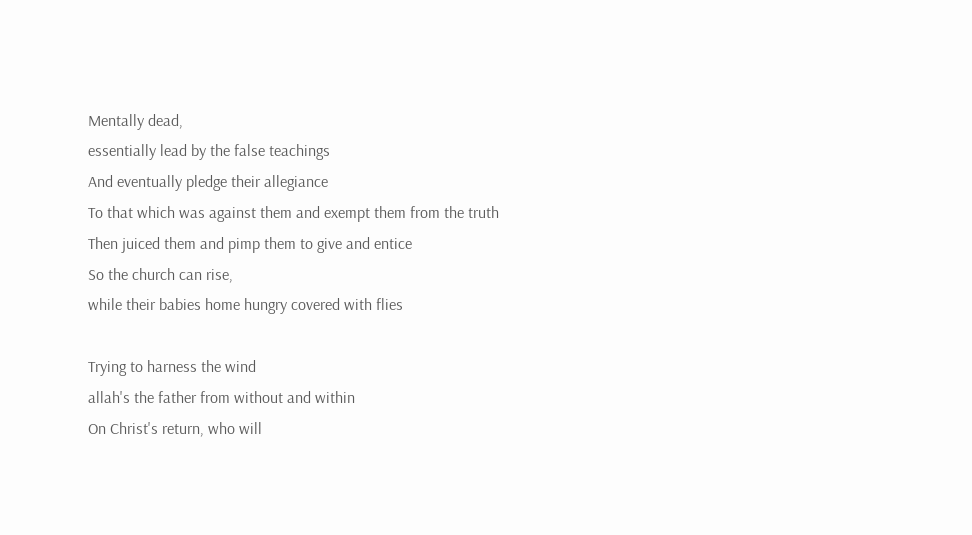Mentally dead,
essentially lead by the false teachings
And eventually pledge their allegiance
To that which was against them and exempt them from the truth
Then juiced them and pimp them to give and entice
So the church can rise,
while their babies home hungry covered with flies

Trying to harness the wind
allah's the father from without and within
On Christ's return, who will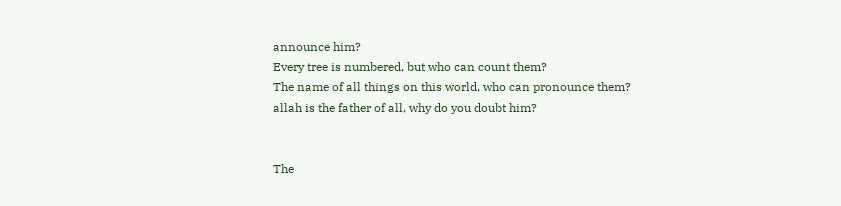announce him?
Every tree is numbered, but who can count them?
The name of all things on this world, who can pronounce them?
allah is the father of all, why do you doubt him?


The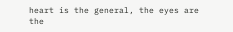heart is the general, the eyes are the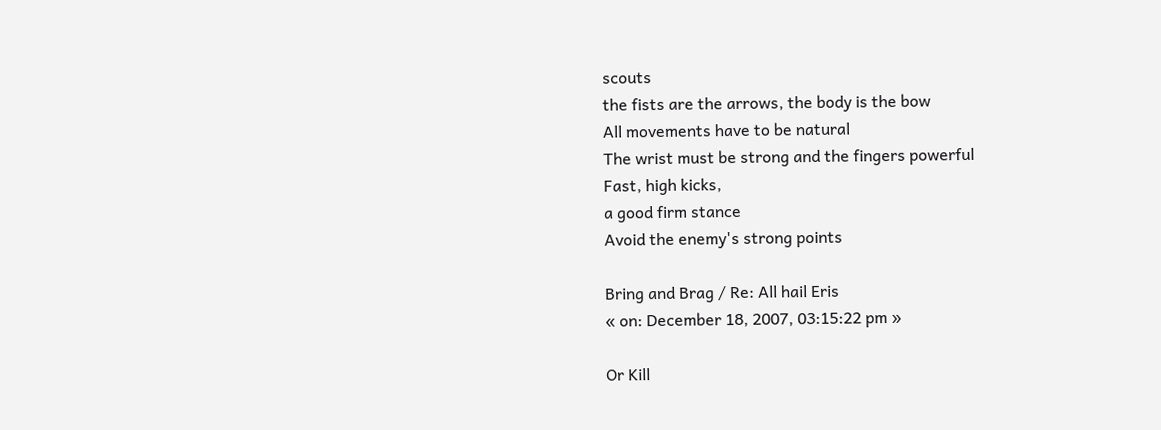scouts
the fists are the arrows, the body is the bow
All movements have to be natural
The wrist must be strong and the fingers powerful
Fast, high kicks,
a good firm stance
Avoid the enemy's strong points

Bring and Brag / Re: All hail Eris
« on: December 18, 2007, 03:15:22 pm »

Or Kill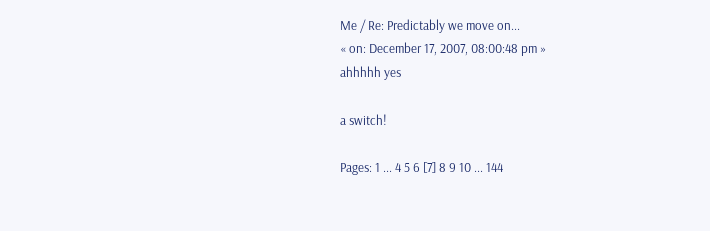Me / Re: Predictably we move on...
« on: December 17, 2007, 08:00:48 pm »
ahhhhh yes

a switch!

Pages: 1 ... 4 5 6 [7] 8 9 10 ... 144